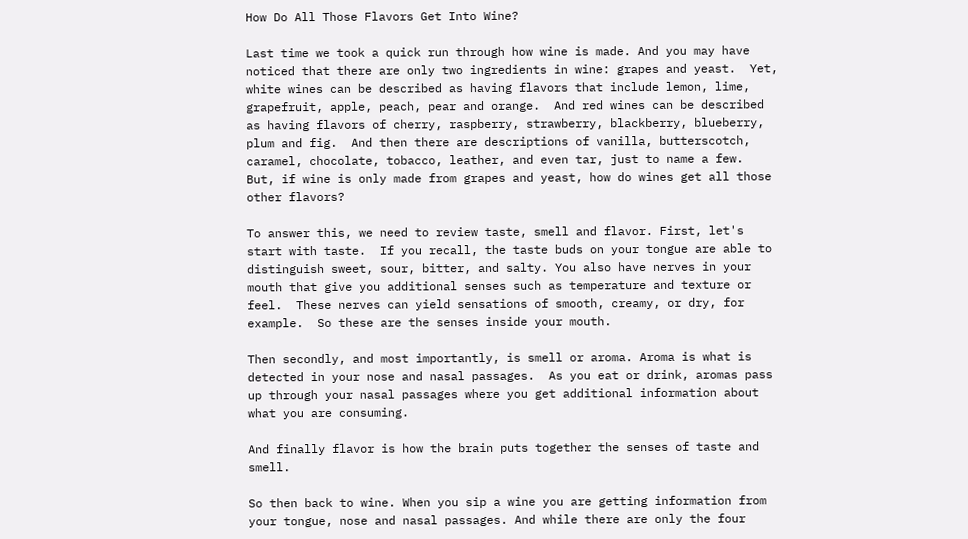How Do All Those Flavors Get Into Wine?

Last time we took a quick run through how wine is made. And you may have noticed that there are only two ingredients in wine: grapes and yeast.  Yet, white wines can be described as having flavors that include lemon, lime, grapefruit, apple, peach, pear and orange.  And red wines can be described as having flavors of cherry, raspberry, strawberry, blackberry, blueberry, plum and fig.  And then there are descriptions of vanilla, butterscotch, caramel, chocolate, tobacco, leather, and even tar, just to name a few.  But, if wine is only made from grapes and yeast, how do wines get all those other flavors?

To answer this, we need to review taste, smell and flavor. First, let's start with taste.  If you recall, the taste buds on your tongue are able to distinguish sweet, sour, bitter, and salty. You also have nerves in your mouth that give you additional senses such as temperature and texture or feel.  These nerves can yield sensations of smooth, creamy, or dry, for example.  So these are the senses inside your mouth.

Then secondly, and most importantly, is smell or aroma. Aroma is what is detected in your nose and nasal passages.  As you eat or drink, aromas pass up through your nasal passages where you get additional information about what you are consuming.

And finally flavor is how the brain puts together the senses of taste and smell.

So then back to wine. When you sip a wine you are getting information from your tongue, nose and nasal passages. And while there are only the four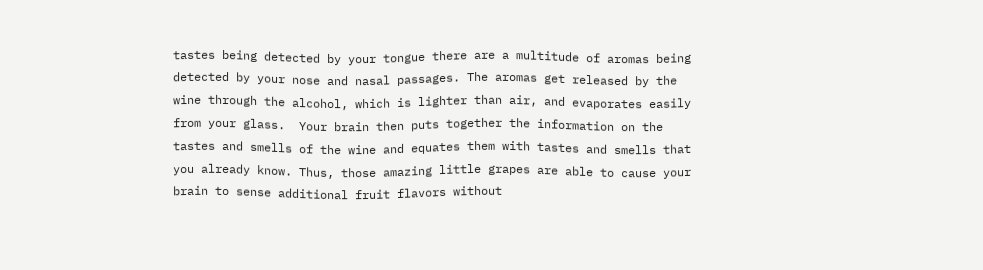tastes being detected by your tongue there are a multitude of aromas being detected by your nose and nasal passages. The aromas get released by the wine through the alcohol, which is lighter than air, and evaporates easily from your glass.  Your brain then puts together the information on the tastes and smells of the wine and equates them with tastes and smells that you already know. Thus, those amazing little grapes are able to cause your brain to sense additional fruit flavors without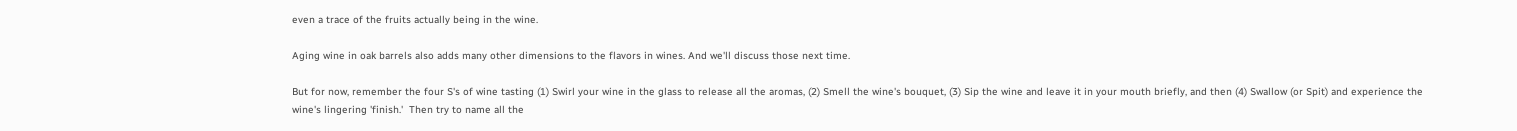even a trace of the fruits actually being in the wine.

Aging wine in oak barrels also adds many other dimensions to the flavors in wines. And we'll discuss those next time.

But for now, remember the four S's of wine tasting (1) Swirl your wine in the glass to release all the aromas, (2) Smell the wine's bouquet, (3) Sip the wine and leave it in your mouth briefly, and then (4) Swallow (or Spit) and experience the wine's lingering 'finish.'  Then try to name all the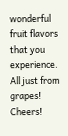wonderful fruit flavors that you experience. All just from grapes! Cheers!